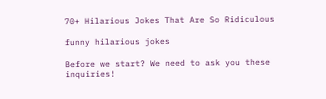70+ Hilarious Jokes That Are So Ridiculous

funny hilarious jokes

Before we start? We need to ask you these inquiries!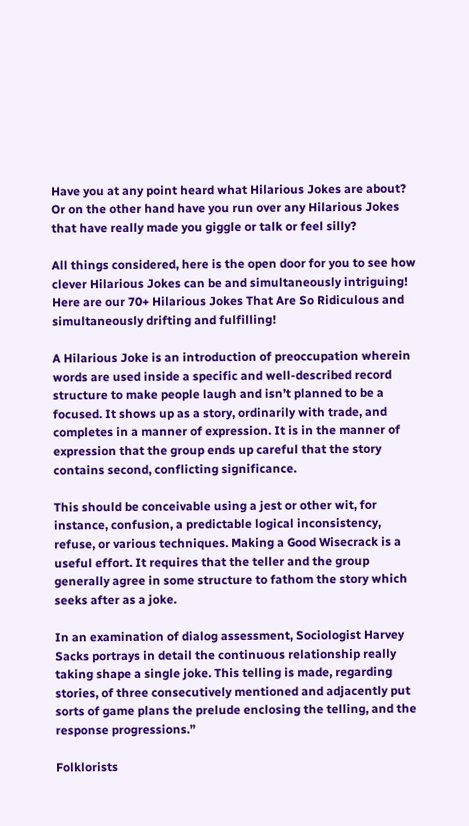Have you at any point heard what Hilarious Jokes are about? Or on the other hand have you run over any Hilarious Jokes that have really made you giggle or talk or feel silly?

All things considered, here is the open door for you to see how clever Hilarious Jokes can be and simultaneously intriguing! Here are our 70+ Hilarious Jokes That Are So Ridiculous and simultaneously drifting and fulfilling!

A Hilarious Joke is an introduction of preoccupation wherein words are used inside a specific and well-described record structure to make people laugh and isn’t planned to be a focused. It shows up as a story, ordinarily with trade, and completes in a manner of expression. It is in the manner of expression that the group ends up careful that the story contains second, conflicting significance.

This should be conceivable using a jest or other wit, for instance, confusion, a predictable logical inconsistency, refuse, or various techniques. Making a Good Wisecrack is a useful effort. It requires that the teller and the group generally agree in some structure to fathom the story which seeks after as a joke.

In an examination of dialog assessment, Sociologist Harvey Sacks portrays in detail the continuous relationship really taking shape a single joke. This telling is made, regarding stories, of three consecutively mentioned and adjacently put sorts of game plans the prelude enclosing the telling, and the response progressions.”

Folklorists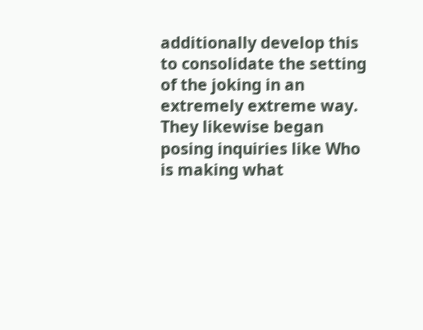additionally develop this to consolidate the setting of the joking in an extremely extreme way. They likewise began posing inquiries like Who is making what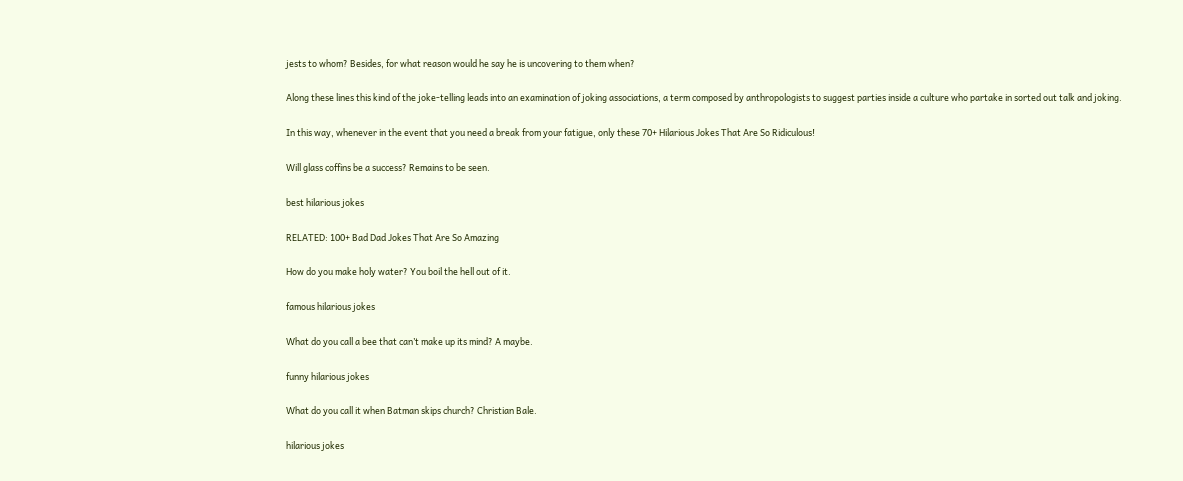jests to whom? Besides, for what reason would he say he is uncovering to them when?

Along these lines this kind of the joke-telling leads into an examination of joking associations, a term composed by anthropologists to suggest parties inside a culture who partake in sorted out talk and joking.

In this way, whenever in the event that you need a break from your fatigue, only these 70+ Hilarious Jokes That Are So Ridiculous!

Will glass coffins be a success? Remains to be seen.

best hilarious jokes

RELATED: 100+ Bad Dad Jokes That Are So Amazing

How do you make holy water? You boil the hell out of it.

famous hilarious jokes

What do you call a bee that can’t make up its mind? A maybe.

funny hilarious jokes

What do you call it when Batman skips church? Christian Bale.

hilarious jokes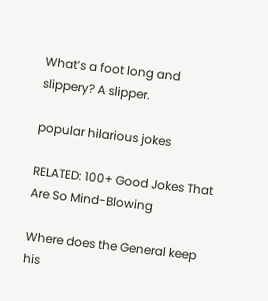What’s a foot long and slippery? A slipper.

popular hilarious jokes

RELATED: 100+ Good Jokes That Are So Mind-Blowing

Where does the General keep his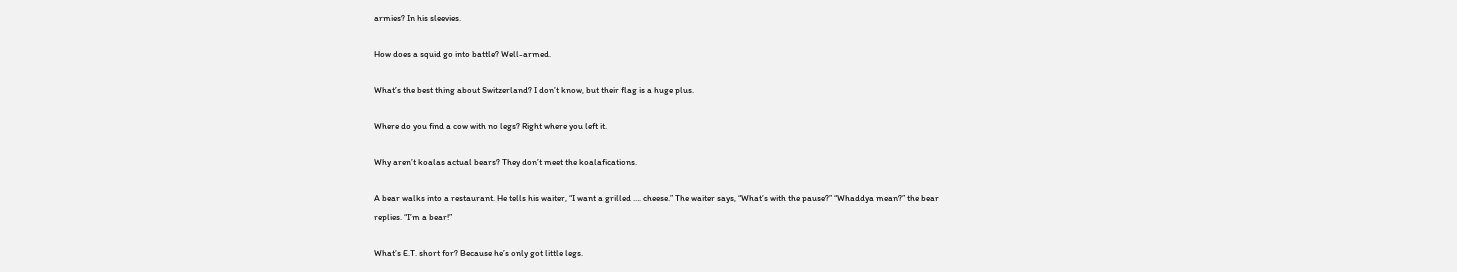armies? In his sleevies.

How does a squid go into battle? Well-armed.

What’s the best thing about Switzerland? I don’t know, but their flag is a huge plus.

Where do you find a cow with no legs? Right where you left it.

Why aren’t koalas actual bears? They don’t meet the koalafications.

A bear walks into a restaurant. He tells his waiter, “I want a grilled …. cheese.” The waiter says, “What’s with the pause?” “Whaddya mean?” the bear
replies. “I’m a bear!”

What’s E.T. short for? Because he’s only got little legs.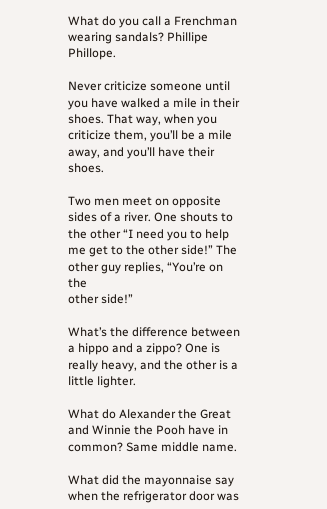What do you call a Frenchman wearing sandals? Phillipe Phillope.

Never criticize someone until you have walked a mile in their shoes. That way, when you criticize them, you’ll be a mile away, and you’ll have their shoes.

Two men meet on opposite sides of a river. One shouts to the other “I need you to help me get to the other side!” The other guy replies, “You’re on the
other side!”

What’s the difference between a hippo and a zippo? One is really heavy, and the other is a little lighter.

What do Alexander the Great and Winnie the Pooh have in common? Same middle name.

What did the mayonnaise say when the refrigerator door was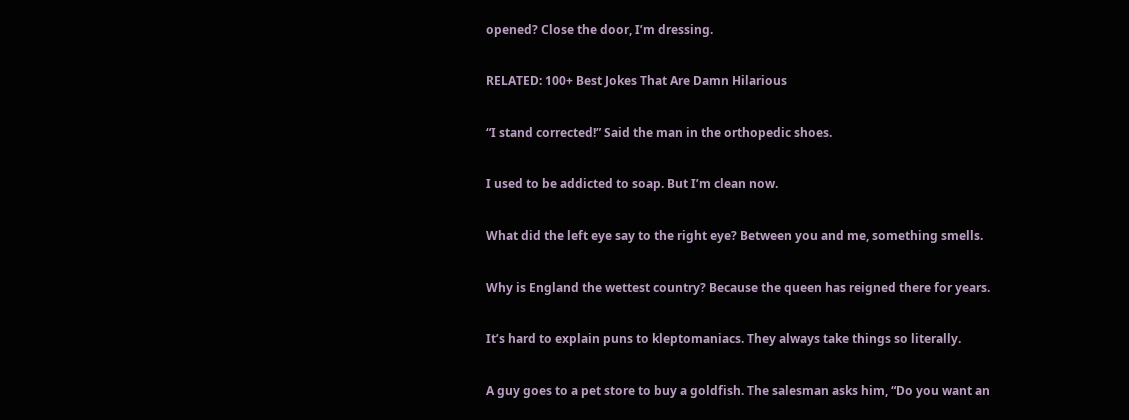opened? Close the door, I’m dressing.

RELATED: 100+ Best Jokes That Are Damn Hilarious

“I stand corrected!” Said the man in the orthopedic shoes.

I used to be addicted to soap. But I’m clean now.

What did the left eye say to the right eye? Between you and me, something smells.

Why is England the wettest country? Because the queen has reigned there for years.

It’s hard to explain puns to kleptomaniacs. They always take things so literally.

A guy goes to a pet store to buy a goldfish. The salesman asks him, “Do you want an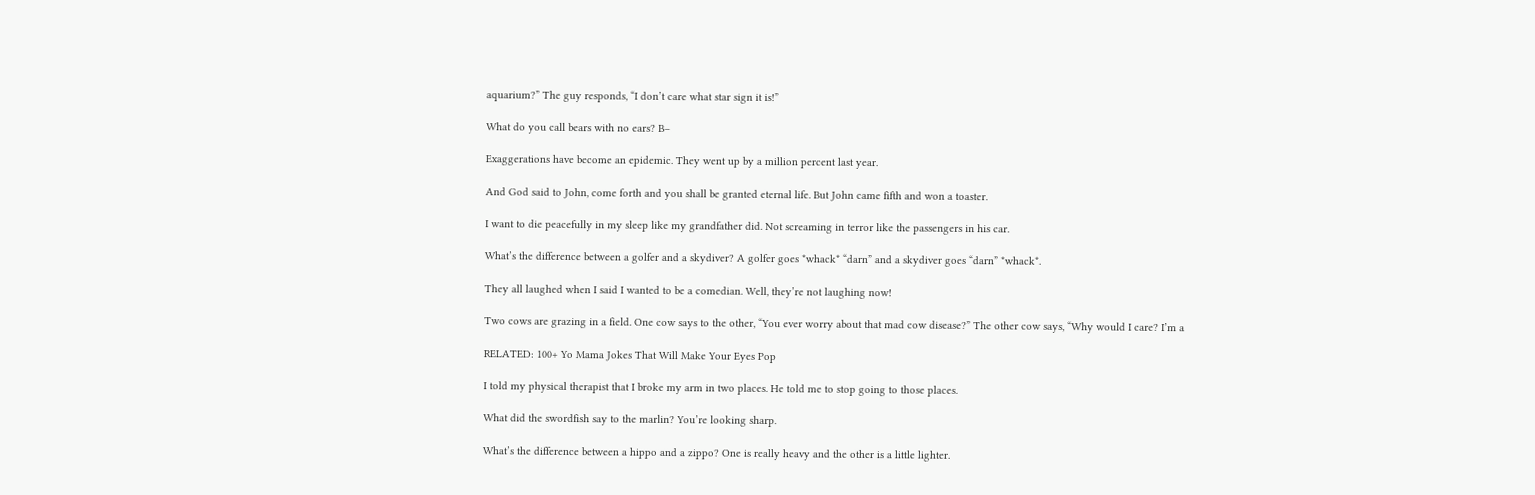aquarium?” The guy responds, “I don’t care what star sign it is!”

What do you call bears with no ears? B–

Exaggerations have become an epidemic. They went up by a million percent last year.

And God said to John, come forth and you shall be granted eternal life. But John came fifth and won a toaster.

I want to die peacefully in my sleep like my grandfather did. Not screaming in terror like the passengers in his car.

What’s the difference between a golfer and a skydiver? A golfer goes *whack* “darn” and a skydiver goes “darn” *whack*.

They all laughed when I said I wanted to be a comedian. Well, they’re not laughing now!

Two cows are grazing in a field. One cow says to the other, “You ever worry about that mad cow disease?” The other cow says, “Why would I care? I’m a

RELATED: 100+ Yo Mama Jokes That Will Make Your Eyes Pop

I told my physical therapist that I broke my arm in two places. He told me to stop going to those places.

What did the swordfish say to the marlin? You’re looking sharp.

What’s the difference between a hippo and a zippo? One is really heavy and the other is a little lighter.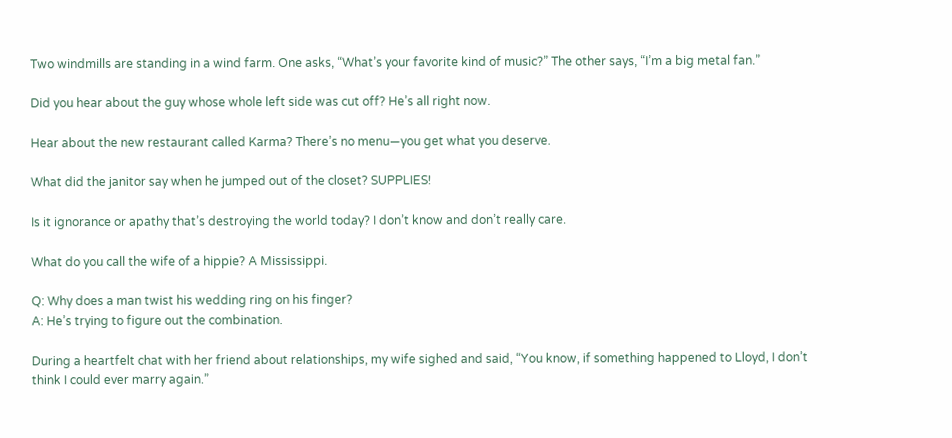Two windmills are standing in a wind farm. One asks, “What’s your favorite kind of music?” The other says, “I’m a big metal fan.”

Did you hear about the guy whose whole left side was cut off? He’s all right now.

Hear about the new restaurant called Karma? There’s no menu—you get what you deserve.

What did the janitor say when he jumped out of the closet? SUPPLIES!

Is it ignorance or apathy that’s destroying the world today? I don’t know and don’t really care.

What do you call the wife of a hippie? A Mississippi.

Q: Why does a man twist his wedding ring on his finger?
A: He’s trying to figure out the combination.

During a heartfelt chat with her friend about relationships, my wife sighed and said, “You know, if something happened to Lloyd, I don’t think I could ever marry again.”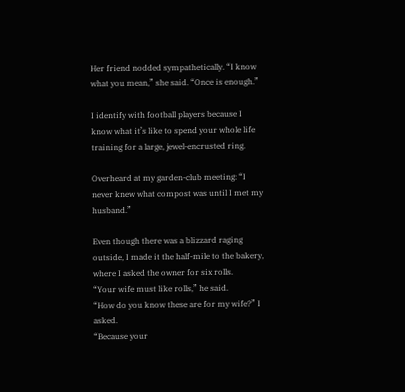Her friend nodded sympathetically. “I know what you mean,” she said. “Once is enough.”

I identify with football players because I know what it’s like to spend your whole life training for a large, jewel-encrusted ring.

Overheard at my garden-club meeting: “I never knew what compost was until I met my husband.”

Even though there was a blizzard raging outside, I made it the half-mile to the bakery, where I asked the owner for six rolls.
“Your wife must like rolls,” he said.
“How do you know these are for my wife?” I asked.
“Because your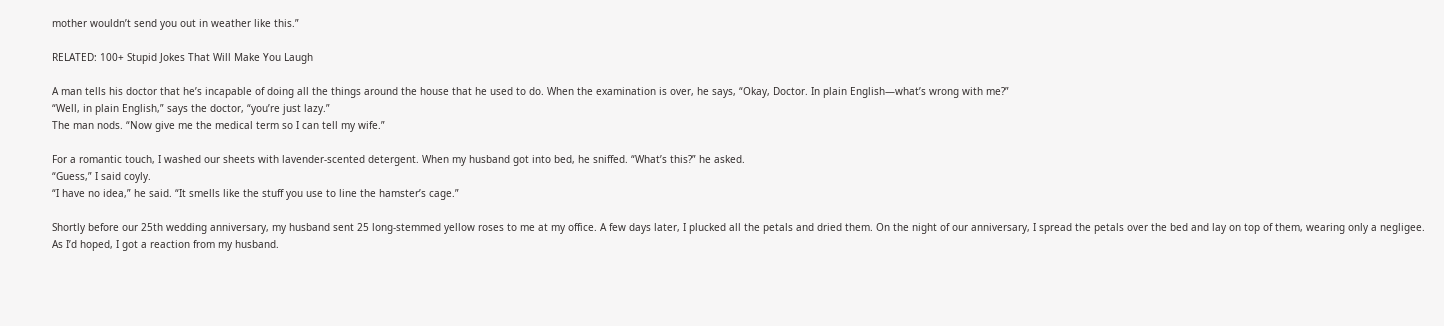mother wouldn’t send you out in weather like this.”

RELATED: 100+ Stupid Jokes That Will Make You Laugh

A man tells his doctor that he’s incapable of doing all the things around the house that he used to do. When the examination is over, he says, “Okay, Doctor. In plain English—what’s wrong with me?”
“Well, in plain English,” says the doctor, “you’re just lazy.”
The man nods. “Now give me the medical term so I can tell my wife.”

For a romantic touch, I washed our sheets with lavender-scented detergent. When my husband got into bed, he sniffed. “What’s this?” he asked.
“Guess,” I said coyly.
“I have no idea,” he said. “It smells like the stuff you use to line the hamster’s cage.”

Shortly before our 25th wedding anniversary, my husband sent 25 long-stemmed yellow roses to me at my office. A few days later, I plucked all the petals and dried them. On the night of our anniversary, I spread the petals over the bed and lay on top of them, wearing only a negligee.
As I’d hoped, I got a reaction from my husband.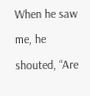When he saw me, he shouted, “Are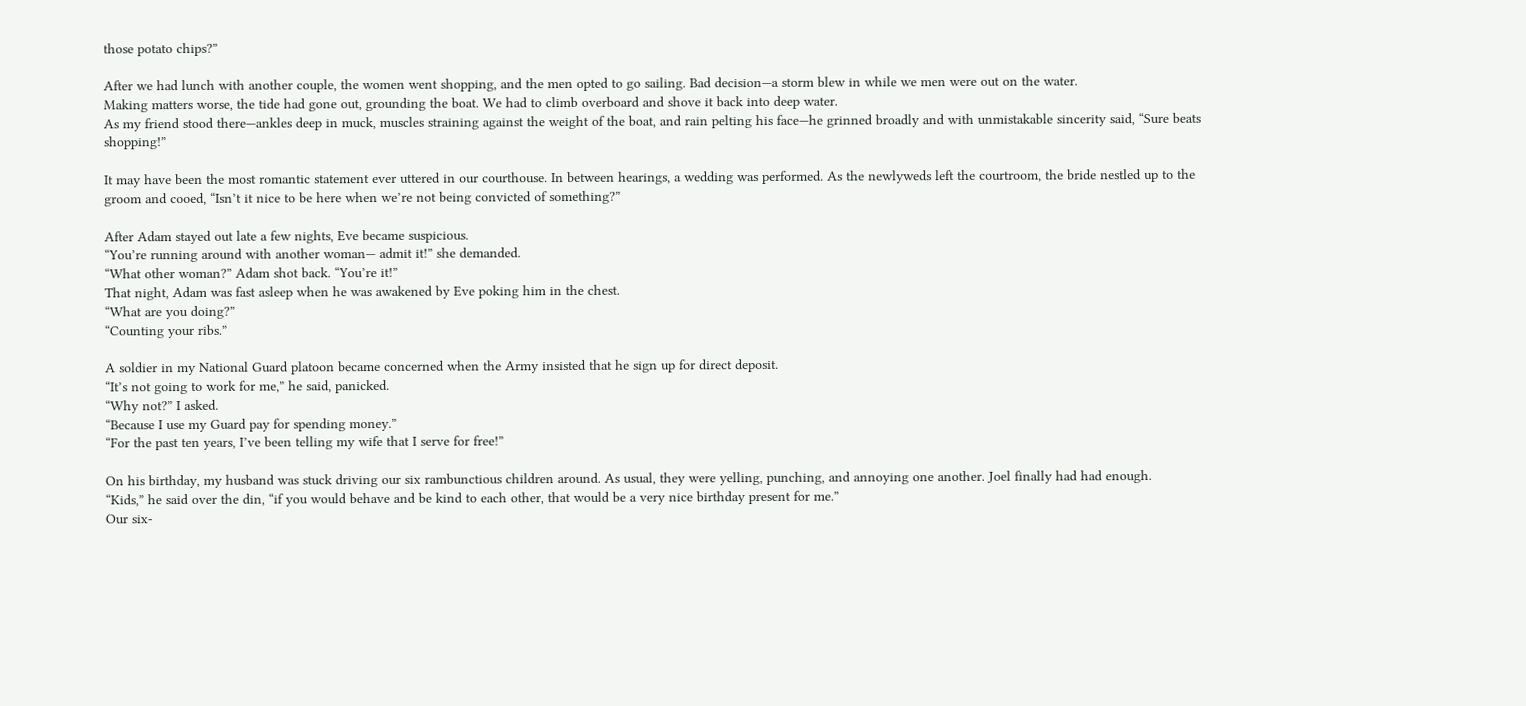those potato chips?”

After we had lunch with another couple, the women went shopping, and the men opted to go sailing. Bad decision—a storm blew in while we men were out on the water.
Making matters worse, the tide had gone out, grounding the boat. We had to climb overboard and shove it back into deep water.
As my friend stood there—ankles deep in muck, muscles straining against the weight of the boat, and rain pelting his face—he grinned broadly and with unmistakable sincerity said, “Sure beats shopping!”

It may have been the most romantic statement ever uttered in our courthouse. In between hearings, a wedding was performed. As the newlyweds left the courtroom, the bride nestled up to the groom and cooed, “Isn’t it nice to be here when we’re not being convicted of something?”

After Adam stayed out late a few nights, Eve became suspicious.
“You’re running around with another woman— admit it!” she demanded.
“What other woman?” Adam shot back. “You’re it!”
That night, Adam was fast asleep when he was awakened by Eve poking him in the chest.
“What are you doing?”
“Counting your ribs.”

A soldier in my National Guard platoon became concerned when the Army insisted that he sign up for direct deposit.
“It’s not going to work for me,” he said, panicked.
“Why not?” I asked.
“Because I use my Guard pay for spending money.”
“For the past ten years, I’ve been telling my wife that I serve for free!”

On his birthday, my husband was stuck driving our six rambunctious children around. As usual, they were yelling, punching, and annoying one another. Joel finally had had enough.
“Kids,” he said over the din, “if you would behave and be kind to each other, that would be a very nice birthday present for me.”
Our six-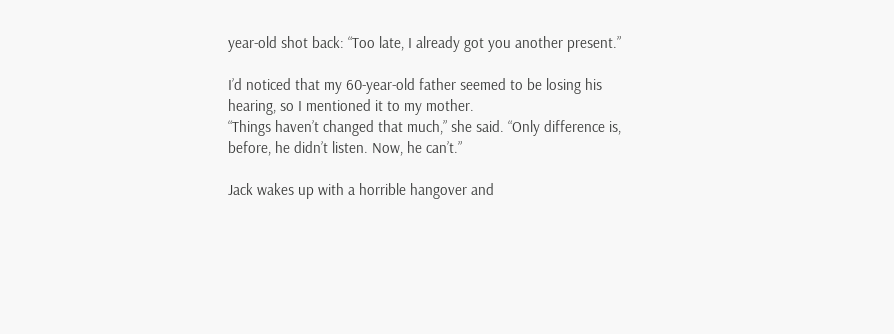year-old shot back: “Too late, I already got you another present.”

I’d noticed that my 60-year-old father seemed to be losing his hearing, so I mentioned it to my mother.
“Things haven’t changed that much,” she said. “Only difference is, before, he didn’t listen. Now, he can’t.”

Jack wakes up with a horrible hangover and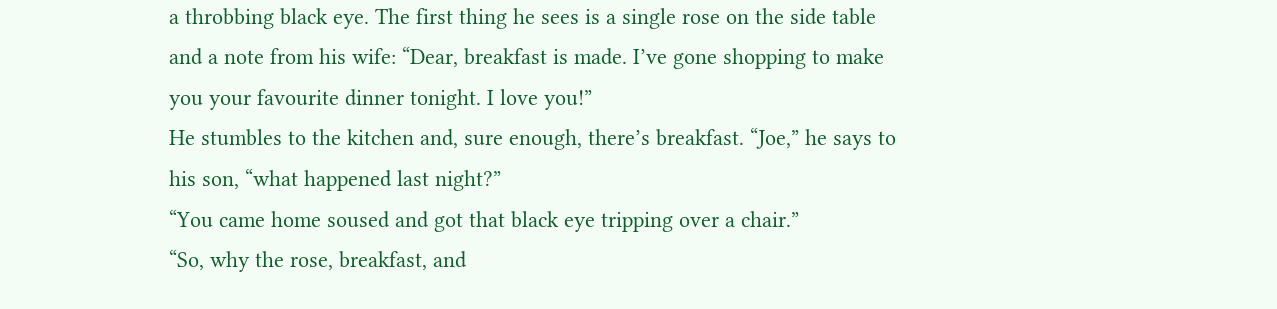a throbbing black eye. The first thing he sees is a single rose on the side table and a note from his wife: “Dear, breakfast is made. I’ve gone shopping to make you your favourite dinner tonight. I love you!”
He stumbles to the kitchen and, sure enough, there’s breakfast. “Joe,” he says to his son, “what happened last night?”
“You came home soused and got that black eye tripping over a chair.”
“So, why the rose, breakfast, and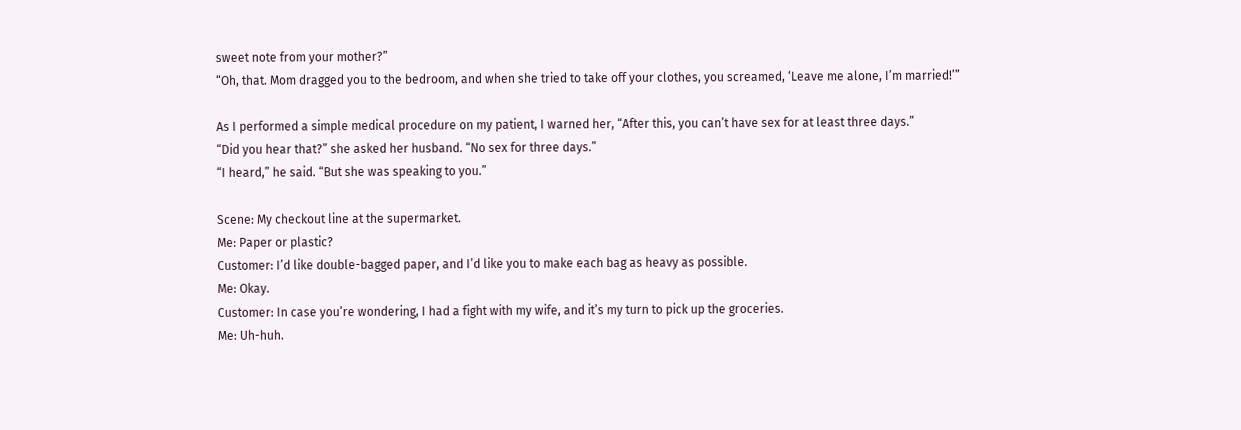sweet note from your mother?”
“Oh, that. Mom dragged you to the bedroom, and when she tried to take off your clothes, you screamed, ‘Leave me alone, I’m married!’”

As I performed a simple medical procedure on my patient, I warned her, “After this, you can’t have sex for at least three days.”
“Did you hear that?” she asked her husband. “No sex for three days.”
“I heard,” he said. “But she was speaking to you.”

Scene: My checkout line at the supermarket.
Me: Paper or plastic?
Customer: I’d like double-bagged paper, and I’d like you to make each bag as heavy as possible.
Me: Okay.
Customer: In case you’re wondering, I had a fight with my wife, and it’s my turn to pick up the groceries.
Me: Uh-huh.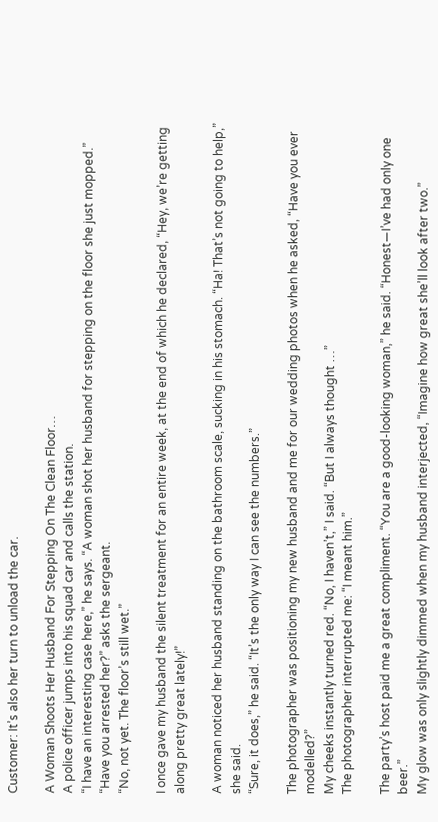Customer: It’s also her turn to unload the car.

A Woman Shoots Her Husband For Stepping On The Clean Floor…
A police officer jumps into his squad car and calls the station.
“I have an interesting case here,” he says. “A woman shot her husband for stepping on the floor she just mopped.”
“Have you arrested her?” asks the sergeant.
“No, not yet. The floor’s still wet.”

I once gave my husband the silent treatment for an entire week, at the end of which he declared, “Hey, we’re getting along pretty great lately!”

A woman noticed her husband standing on the bathroom scale, sucking in his stomach. “Ha! That’s not going to help,” she said.
“Sure, it does,” he said. “It’s the only way I can see the numbers.”

The photographer was positioning my new husband and me for our wedding photos when he asked, “Have you ever modelled?”
My cheeks instantly turned red. “No, I haven’t,” I said. “But I always thought …”
The photographer interrupted me: “I meant him.”

The party’s host paid me a great compliment. “You are a good-looking woman,” he said. “Honest—I’ve had only one beer.”
My glow was only slightly dimmed when my husband interjected, “Imagine how great she’ll look after two.”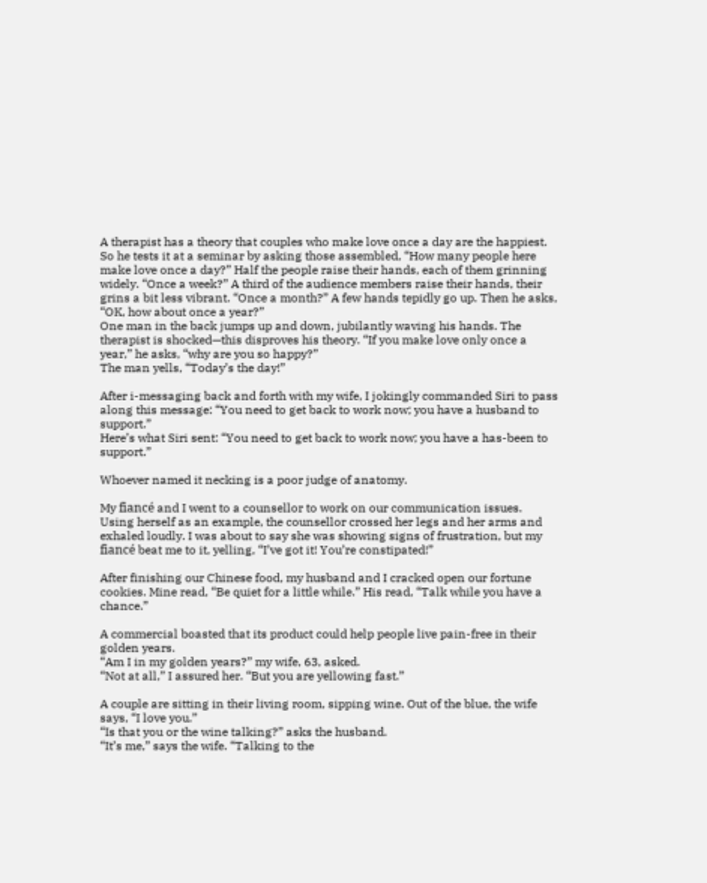A therapist has a theory that couples who make love once a day are the happiest. So he tests it at a seminar by asking those assembled, “How many people here make love once a day?” Half the people raise their hands, each of them grinning widely. “Once a week?” A third of the audience members raise their hands, their grins a bit less vibrant. “Once a month?” A few hands tepidly go up. Then he asks, “OK, how about once a year?”
One man in the back jumps up and down, jubilantly waving his hands. The therapist is shocked—this disproves his theory. “If you make love only once a year,” he asks, “why are you so happy?”
The man yells, “Today’s the day!”

After i-messaging back and forth with my wife, I jokingly commanded Siri to pass along this message: “You need to get back to work now; you have a husband to support.”
Here’s what Siri sent: “You need to get back to work now; you have a has-been to support.”

Whoever named it necking is a poor judge of anatomy.

My fiancé and I went to a counsellor to work on our communication issues. Using herself as an example, the counsellor crossed her legs and her arms and exhaled loudly. I was about to say she was showing signs of frustration, but my fiancé beat me to it, yelling, “I’ve got it! You’re constipated!”

After finishing our Chinese food, my husband and I cracked open our fortune cookies. Mine read, “Be quiet for a little while.” His read, “Talk while you have a chance.”

A commercial boasted that its product could help people live pain-free in their golden years.
“Am I in my golden years?” my wife, 63, asked.
“Not at all,” I assured her. “But you are yellowing fast.”

A couple are sitting in their living room, sipping wine. Out of the blue, the wife says, “I love you.”
“Is that you or the wine talking?” asks the husband.
“It’s me,” says the wife. “Talking to the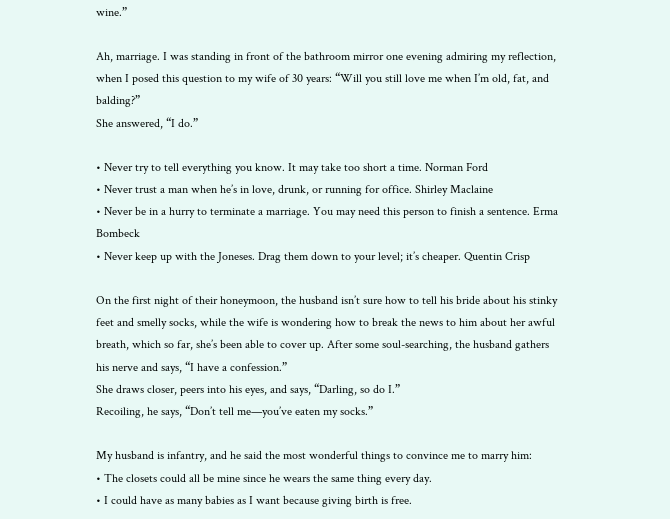wine.”

Ah, marriage. I was standing in front of the bathroom mirror one evening admiring my reflection, when I posed this question to my wife of 30 years: “Will you still love me when I’m old, fat, and balding?”
She answered, “I do.”

• Never try to tell everything you know. It may take too short a time. Norman Ford
• Never trust a man when he’s in love, drunk, or running for office. Shirley Maclaine
• Never be in a hurry to terminate a marriage. You may need this person to finish a sentence. Erma Bombeck
• Never keep up with the Joneses. Drag them down to your level; it’s cheaper. Quentin Crisp

On the first night of their honeymoon, the husband isn’t sure how to tell his bride about his stinky feet and smelly socks, while the wife is wondering how to break the news to him about her awful breath, which so far, she’s been able to cover up. After some soul-searching, the husband gathers his nerve and says, “I have a confession.”
She draws closer, peers into his eyes, and says, “Darling, so do I.”
Recoiling, he says, “Don’t tell me—you’ve eaten my socks.”

My husband is infantry, and he said the most wonderful things to convince me to marry him:
• The closets could all be mine since he wears the same thing every day.
• I could have as many babies as I want because giving birth is free.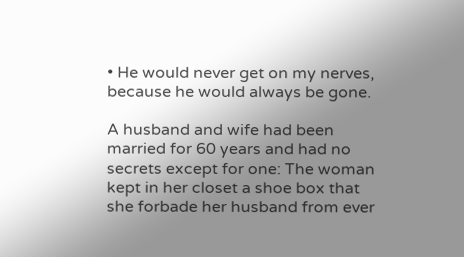• He would never get on my nerves, because he would always be gone.

A husband and wife had been married for 60 years and had no secrets except for one: The woman kept in her closet a shoe box that she forbade her husband from ever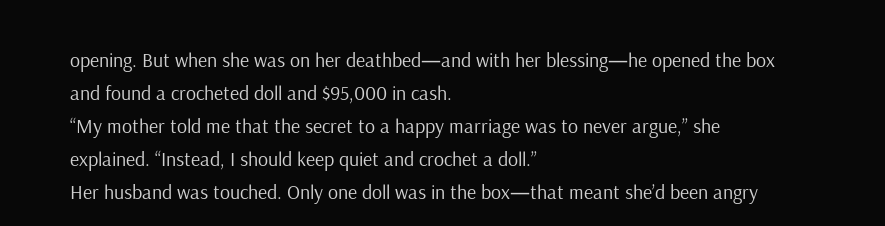opening. But when she was on her deathbed—and with her blessing—he opened the box and found a crocheted doll and $95,000 in cash.
“My mother told me that the secret to a happy marriage was to never argue,” she explained. “Instead, I should keep quiet and crochet a doll.”
Her husband was touched. Only one doll was in the box—that meant she’d been angry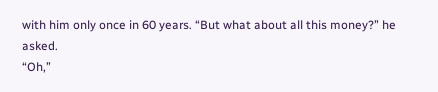with him only once in 60 years. “But what about all this money?” he asked.
“Oh,”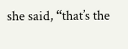she said, “that’s the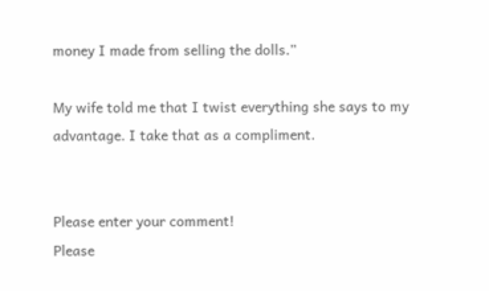money I made from selling the dolls.”

My wife told me that I twist everything she says to my advantage. I take that as a compliment.


Please enter your comment!
Please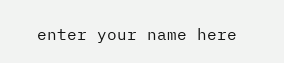enter your name here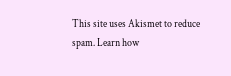This site uses Akismet to reduce spam. Learn how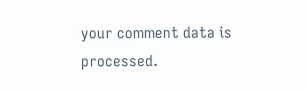your comment data is processed.